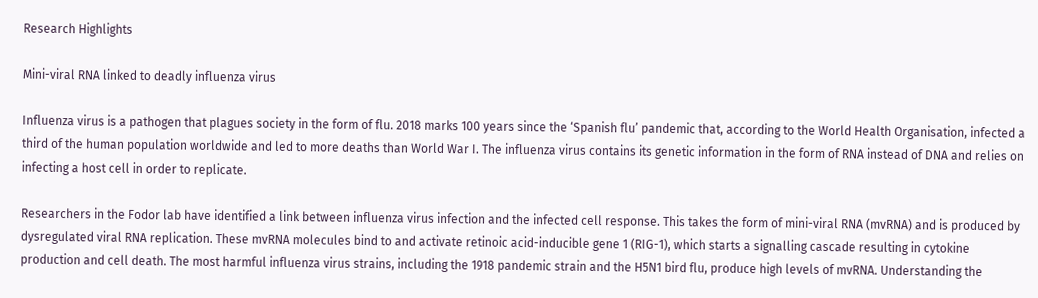Research Highlights

Mini-viral RNA linked to deadly influenza virus

Influenza virus is a pathogen that plagues society in the form of flu. 2018 marks 100 years since the ‘Spanish flu’ pandemic that, according to the World Health Organisation, infected a third of the human population worldwide and led to more deaths than World War I. The influenza virus contains its genetic information in the form of RNA instead of DNA and relies on infecting a host cell in order to replicate.

Researchers in the Fodor lab have identified a link between influenza virus infection and the infected cell response. This takes the form of mini-viral RNA (mvRNA) and is produced by dysregulated viral RNA replication. These mvRNA molecules bind to and activate retinoic acid-inducible gene 1 (RIG-1), which starts a signalling cascade resulting in cytokine production and cell death. The most harmful influenza virus strains, including the 1918 pandemic strain and the H5N1 bird flu, produce high levels of mvRNA. Understanding the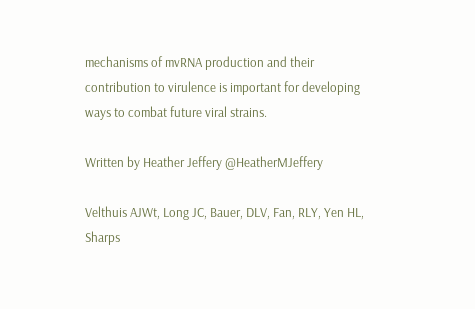mechanisms of mvRNA production and their contribution to virulence is important for developing ways to combat future viral strains.

Written by Heather Jeffery @HeatherMJeffery

Velthuis AJWt, Long JC, Bauer, DLV, Fan, RLY, Yen HL, Sharps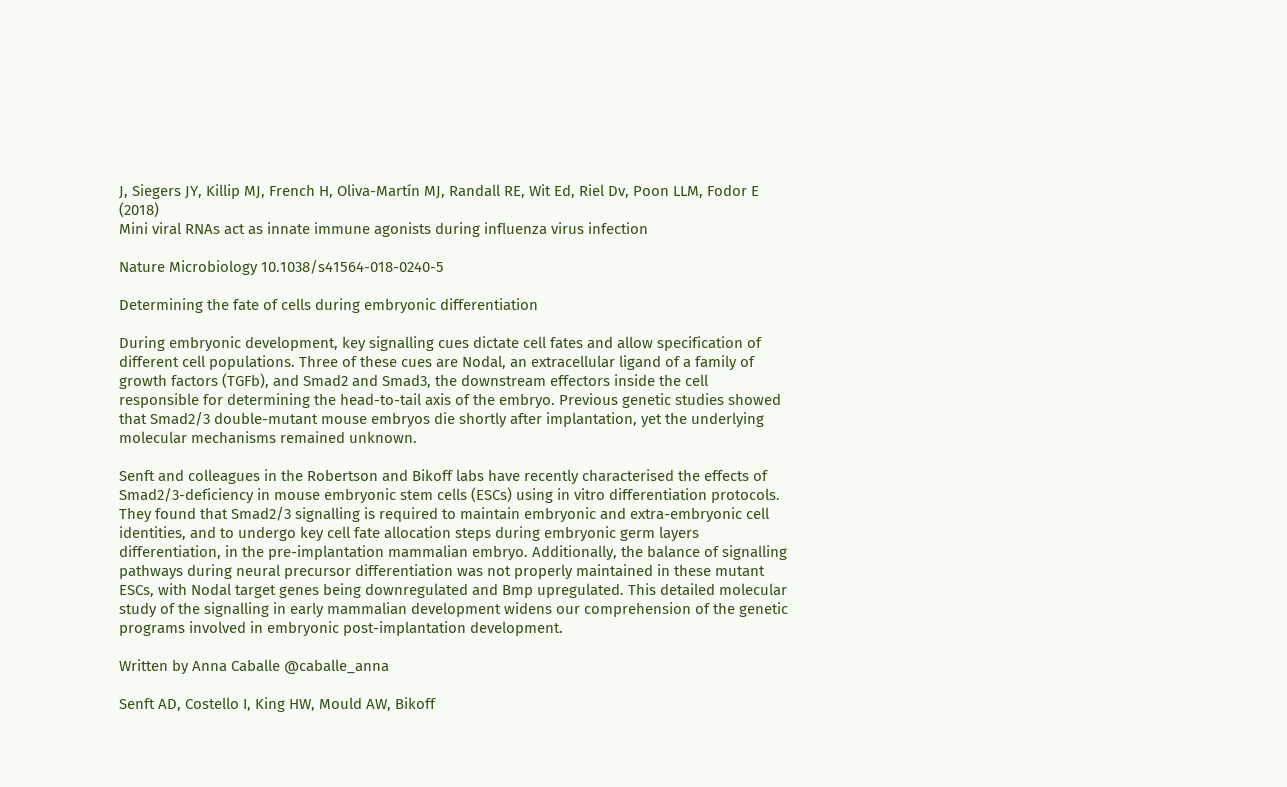J, Siegers JY, Killip MJ, French H, Oliva-Martín MJ, Randall RE, Wit Ed, Riel Dv, Poon LLM, Fodor E (2018)
Mini viral RNAs act as innate immune agonists during influenza virus infection

Nature Microbiology 10.1038/s41564-018-0240-5

Determining the fate of cells during embryonic differentiation

During embryonic development, key signalling cues dictate cell fates and allow specification of different cell populations. Three of these cues are Nodal, an extracellular ligand of a family of growth factors (TGFb), and Smad2 and Smad3, the downstream effectors inside the cell responsible for determining the head-to-tail axis of the embryo. Previous genetic studies showed that Smad2/3 double-mutant mouse embryos die shortly after implantation, yet the underlying molecular mechanisms remained unknown.

Senft and colleagues in the Robertson and Bikoff labs have recently characterised the effects of Smad2/3-deficiency in mouse embryonic stem cells (ESCs) using in vitro differentiation protocols. They found that Smad2/3 signalling is required to maintain embryonic and extra-embryonic cell identities, and to undergo key cell fate allocation steps during embryonic germ layers differentiation, in the pre-implantation mammalian embryo. Additionally, the balance of signalling pathways during neural precursor differentiation was not properly maintained in these mutant ESCs, with Nodal target genes being downregulated and Bmp upregulated. This detailed molecular study of the signalling in early mammalian development widens our comprehension of the genetic programs involved in embryonic post-implantation development.

Written by Anna Caballe @caballe_anna

Senft AD, Costello I, King HW, Mould AW, Bikoff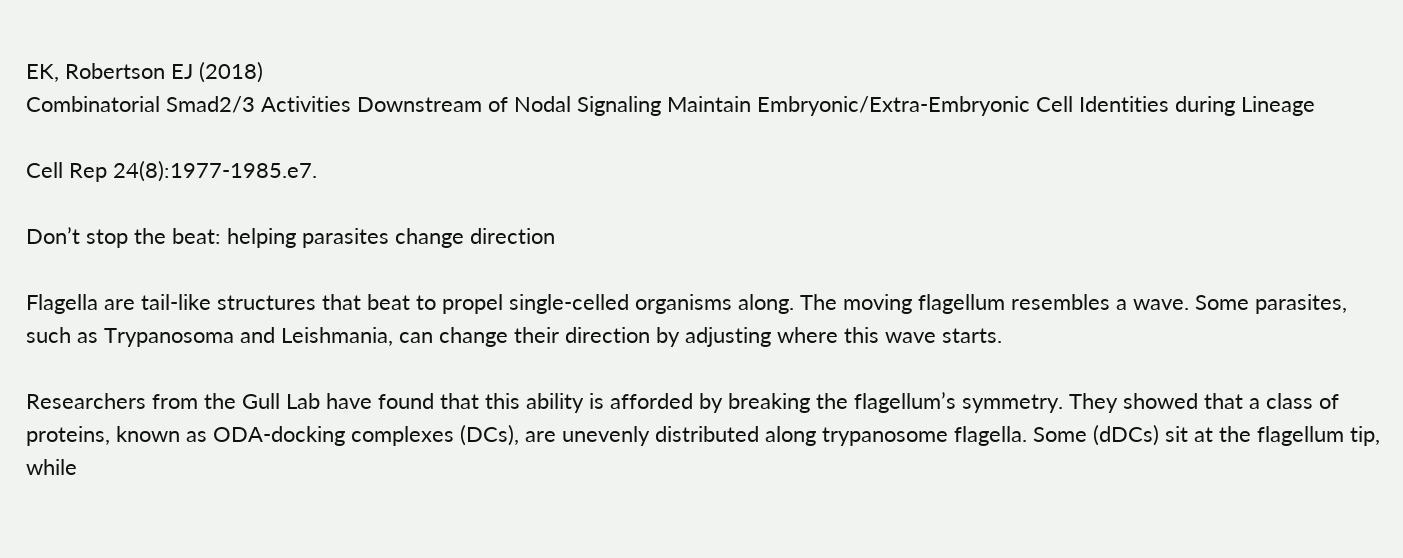EK, Robertson EJ (2018)
Combinatorial Smad2/3 Activities Downstream of Nodal Signaling Maintain Embryonic/Extra-Embryonic Cell Identities during Lineage

Cell Rep 24(8):1977-1985.e7.

Don’t stop the beat: helping parasites change direction

Flagella are tail-like structures that beat to propel single-celled organisms along. The moving flagellum resembles a wave. Some parasites, such as Trypanosoma and Leishmania, can change their direction by adjusting where this wave starts.

Researchers from the Gull Lab have found that this ability is afforded by breaking the flagellum’s symmetry. They showed that a class of proteins, known as ODA-docking complexes (DCs), are unevenly distributed along trypanosome flagella. Some (dDCs) sit at the flagellum tip, while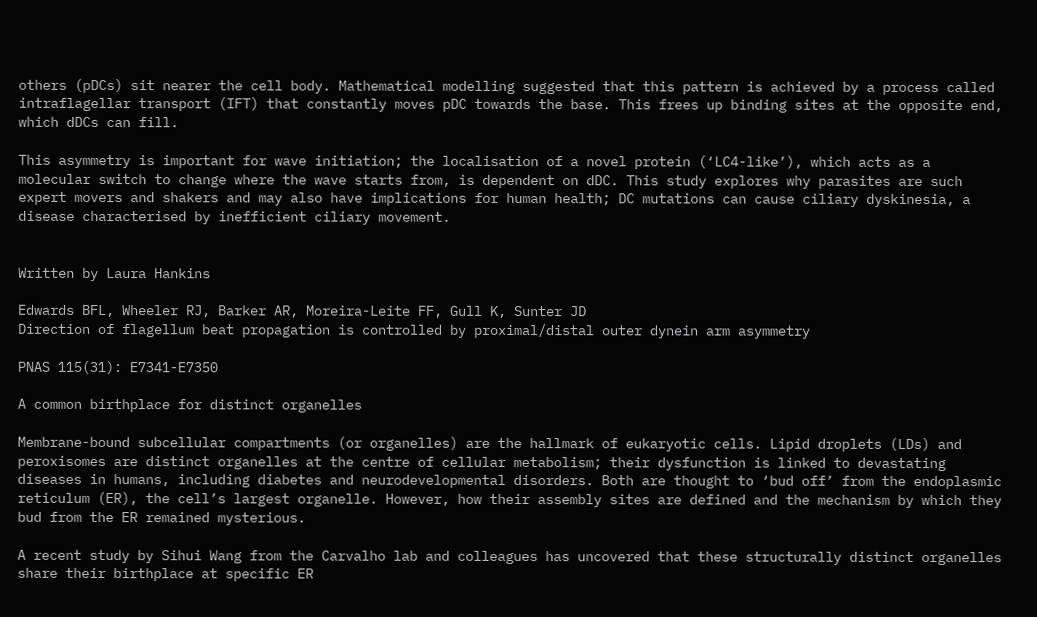others (pDCs) sit nearer the cell body. Mathematical modelling suggested that this pattern is achieved by a process called intraflagellar transport (IFT) that constantly moves pDC towards the base. This frees up binding sites at the opposite end, which dDCs can fill.

This asymmetry is important for wave initiation; the localisation of a novel protein (‘LC4-like’), which acts as a molecular switch to change where the wave starts from, is dependent on dDC. This study explores why parasites are such expert movers and shakers and may also have implications for human health; DC mutations can cause ciliary dyskinesia, a disease characterised by inefficient ciliary movement.


Written by Laura Hankins

Edwards BFL, Wheeler RJ, Barker AR, Moreira-Leite FF, Gull K, Sunter JD
Direction of flagellum beat propagation is controlled by proximal/distal outer dynein arm asymmetry

PNAS 115(31): E7341-E7350

A common birthplace for distinct organelles

Membrane-bound subcellular compartments (or organelles) are the hallmark of eukaryotic cells. Lipid droplets (LDs) and peroxisomes are distinct organelles at the centre of cellular metabolism; their dysfunction is linked to devastating diseases in humans, including diabetes and neurodevelopmental disorders. Both are thought to ‘bud off’ from the endoplasmic reticulum (ER), the cell’s largest organelle. However, how their assembly sites are defined and the mechanism by which they bud from the ER remained mysterious.

A recent study by Sihui Wang from the Carvalho lab and colleagues has uncovered that these structurally distinct organelles share their birthplace at specific ER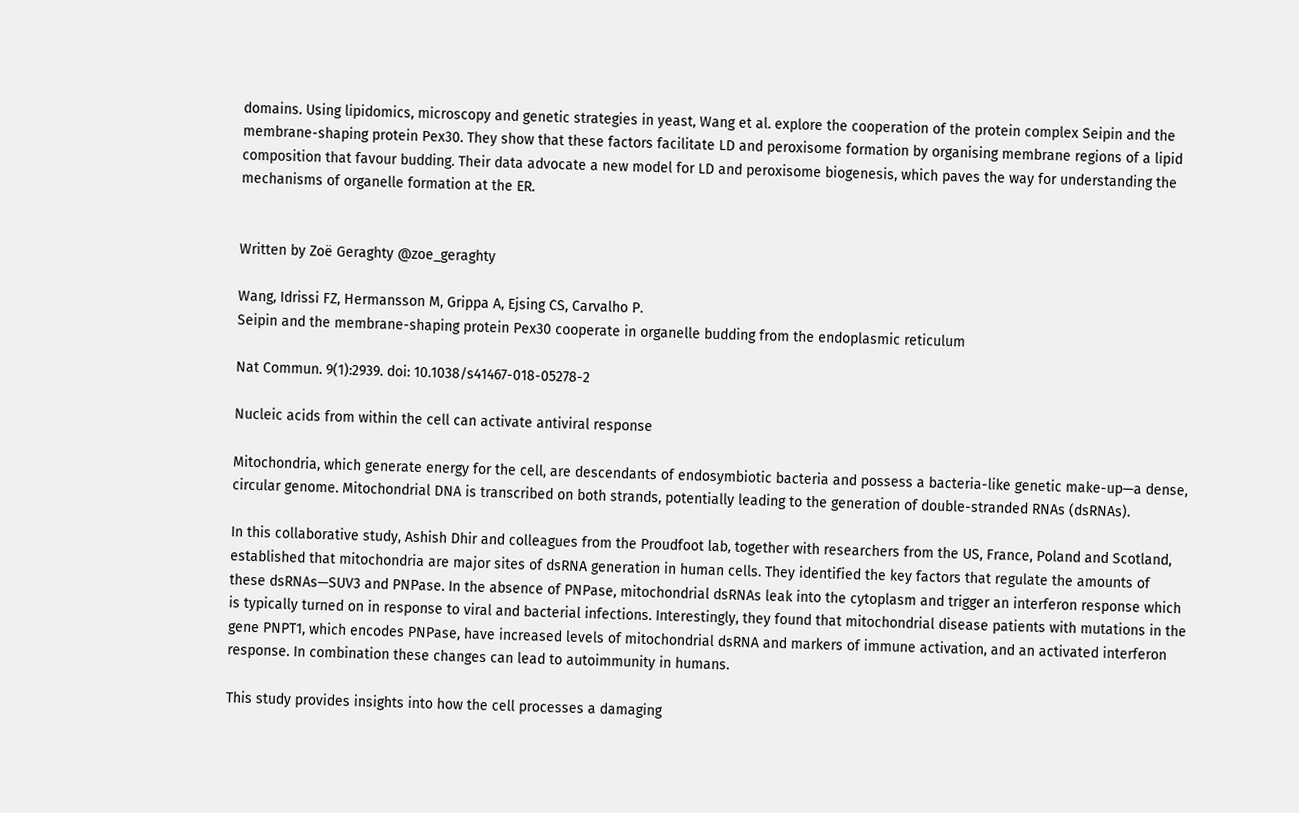domains. Using lipidomics, microscopy and genetic strategies in yeast, Wang et al. explore the cooperation of the protein complex Seipin and the membrane-shaping protein Pex30. They show that these factors facilitate LD and peroxisome formation by organising membrane regions of a lipid composition that favour budding. Their data advocate a new model for LD and peroxisome biogenesis, which paves the way for understanding the mechanisms of organelle formation at the ER.


Written by Zoë Geraghty @zoe_geraghty

Wang, Idrissi FZ, Hermansson M, Grippa A, Ejsing CS, Carvalho P.
Seipin and the membrane-shaping protein Pex30 cooperate in organelle budding from the endoplasmic reticulum

Nat Commun. 9(1):2939. doi: 10.1038/s41467-018-05278-2

Nucleic acids from within the cell can activate antiviral response

Mitochondria, which generate energy for the cell, are descendants of endosymbiotic bacteria and possess a bacteria-like genetic make-up—a dense, circular genome. Mitochondrial DNA is transcribed on both strands, potentially leading to the generation of double-stranded RNAs (dsRNAs).

In this collaborative study, Ashish Dhir and colleagues from the Proudfoot lab, together with researchers from the US, France, Poland and Scotland, established that mitochondria are major sites of dsRNA generation in human cells. They identified the key factors that regulate the amounts of these dsRNAs—SUV3 and PNPase. In the absence of PNPase, mitochondrial dsRNAs leak into the cytoplasm and trigger an interferon response which is typically turned on in response to viral and bacterial infections. Interestingly, they found that mitochondrial disease patients with mutations in the gene PNPT1, which encodes PNPase, have increased levels of mitochondrial dsRNA and markers of immune activation, and an activated interferon response. In combination these changes can lead to autoimmunity in humans.

This study provides insights into how the cell processes a damaging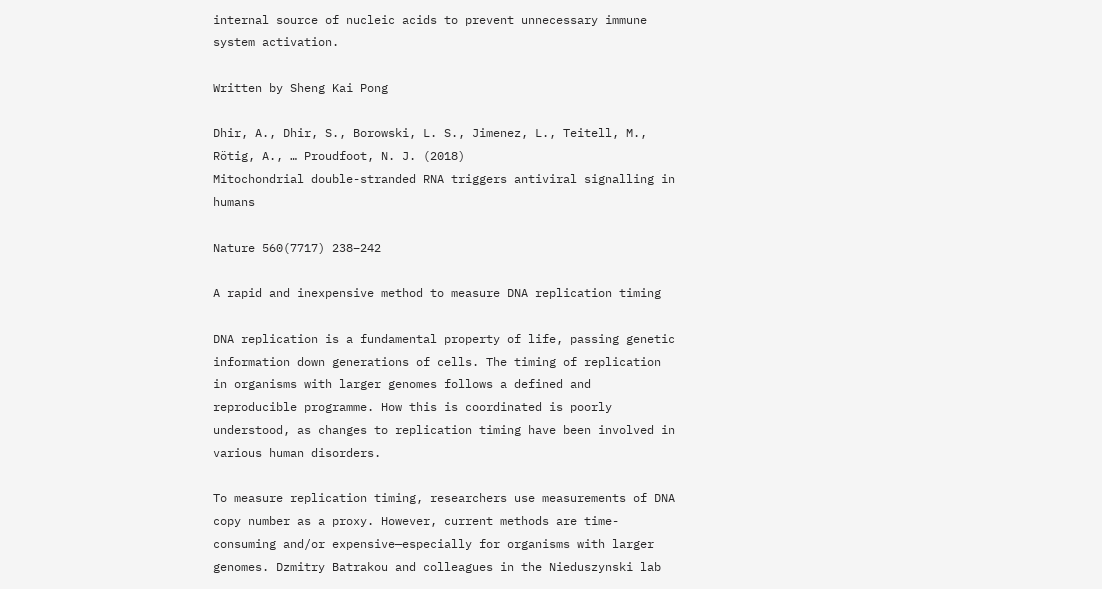internal source of nucleic acids to prevent unnecessary immune system activation.

Written by Sheng Kai Pong

Dhir, A., Dhir, S., Borowski, L. S., Jimenez, L., Teitell, M., Rötig, A., … Proudfoot, N. J. (2018)
Mitochondrial double-stranded RNA triggers antiviral signalling in humans

Nature 560(7717) 238–242

A rapid and inexpensive method to measure DNA replication timing

DNA replication is a fundamental property of life, passing genetic information down generations of cells. The timing of replication in organisms with larger genomes follows a defined and reproducible programme. How this is coordinated is poorly understood, as changes to replication timing have been involved in various human disorders.

To measure replication timing, researchers use measurements of DNA copy number as a proxy. However, current methods are time-consuming and/or expensive—especially for organisms with larger genomes. Dzmitry Batrakou and colleagues in the Nieduszynski lab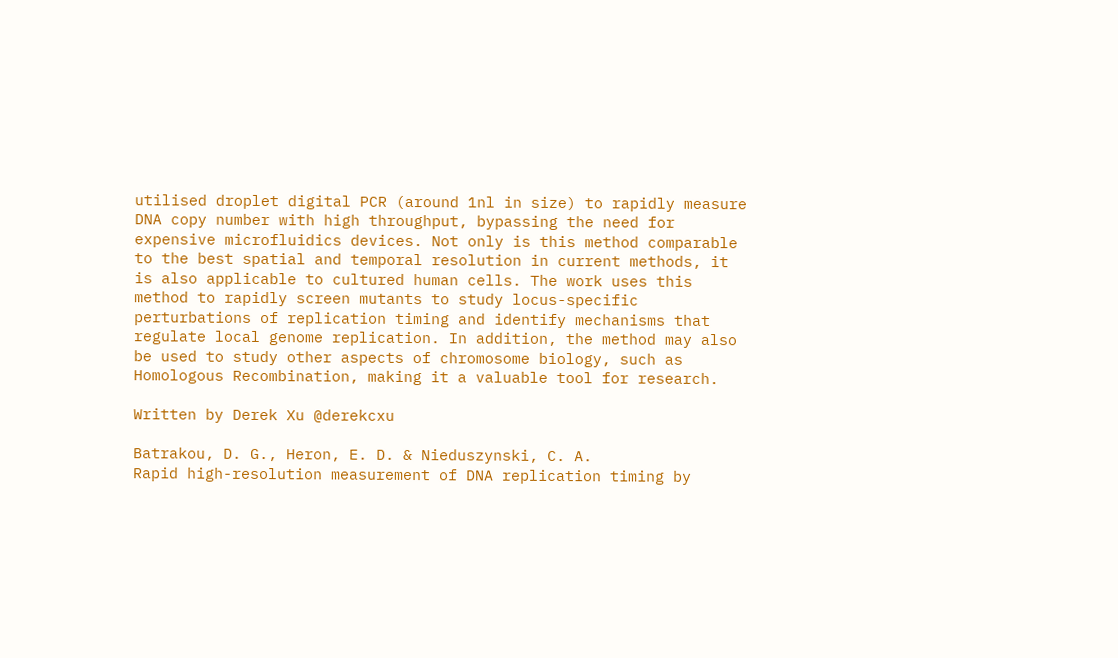utilised droplet digital PCR (around 1nl in size) to rapidly measure DNA copy number with high throughput, bypassing the need for expensive microfluidics devices. Not only is this method comparable to the best spatial and temporal resolution in current methods, it is also applicable to cultured human cells. The work uses this method to rapidly screen mutants to study locus-specific perturbations of replication timing and identify mechanisms that regulate local genome replication. In addition, the method may also be used to study other aspects of chromosome biology, such as Homologous Recombination, making it a valuable tool for research.

Written by Derek Xu @derekcxu

Batrakou, D. G., Heron, E. D. & Nieduszynski, C. A.
Rapid high-resolution measurement of DNA replication timing by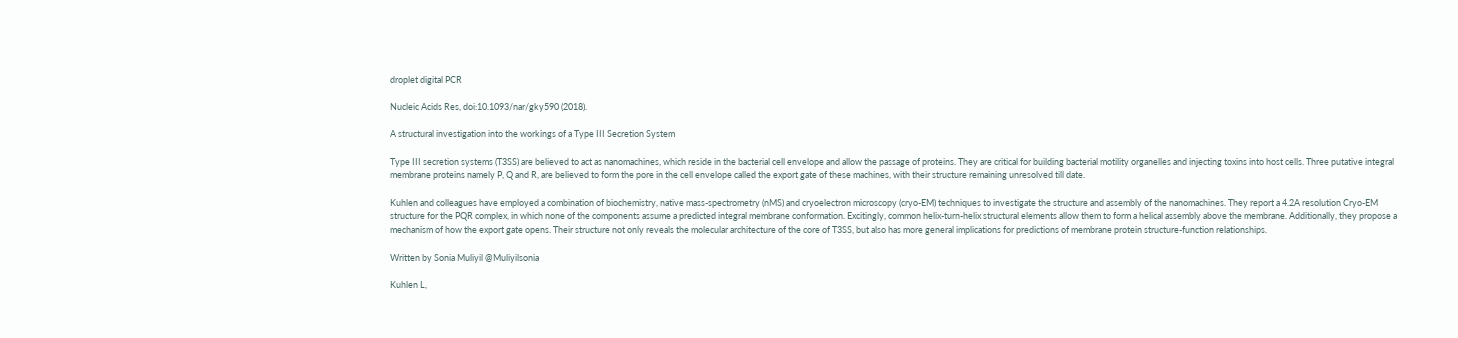droplet digital PCR

Nucleic Acids Res, doi:10.1093/nar/gky590 (2018).

A structural investigation into the workings of a Type III Secretion System

Type III secretion systems (T3SS) are believed to act as nanomachines, which reside in the bacterial cell envelope and allow the passage of proteins. They are critical for building bacterial motility organelles and injecting toxins into host cells. Three putative integral membrane proteins namely P, Q and R, are believed to form the pore in the cell envelope called the export gate of these machines, with their structure remaining unresolved till date.

Kuhlen and colleagues have employed a combination of biochemistry, native mass-spectrometry (nMS) and cryoelectron microscopy (cryo-EM) techniques to investigate the structure and assembly of the nanomachines. They report a 4.2A resolution Cryo-EM structure for the PQR complex, in which none of the components assume a predicted integral membrane conformation. Excitingly, common helix-turn-helix structural elements allow them to form a helical assembly above the membrane. Additionally, they propose a mechanism of how the export gate opens. Their structure not only reveals the molecular architecture of the core of T3SS, but also has more general implications for predictions of membrane protein structure-function relationships.

Written by Sonia Muliyil @Muliyilsonia

Kuhlen L,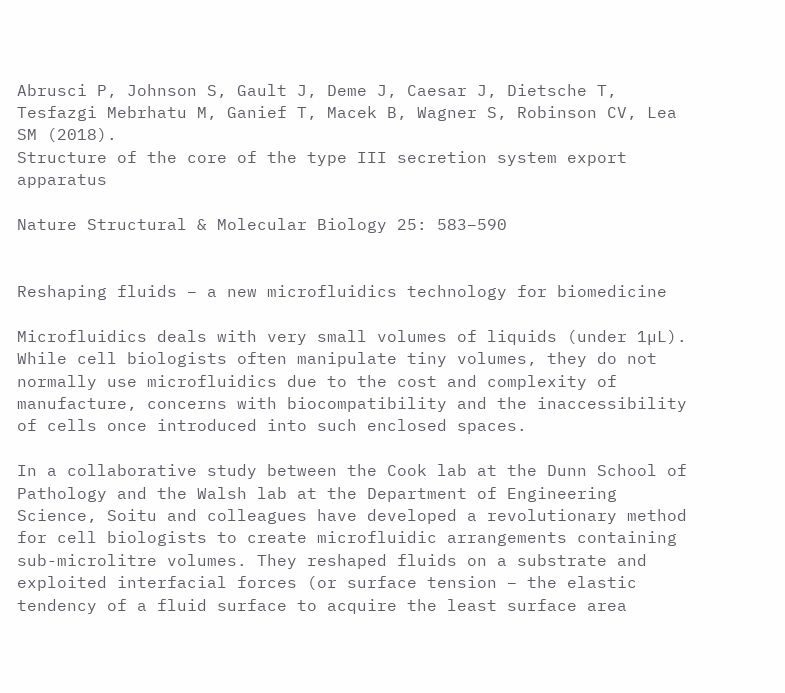Abrusci P, Johnson S, Gault J, Deme J, Caesar J, Dietsche T, Tesfazgi Mebrhatu M, Ganief T, Macek B, Wagner S, Robinson CV, Lea SM (2018).
Structure of the core of the type III secretion system export apparatus

Nature Structural & Molecular Biology 25: 583–590


Reshaping fluids – a new microfluidics technology for biomedicine

Microfluidics deals with very small volumes of liquids (under 1µL). While cell biologists often manipulate tiny volumes, they do not normally use microfluidics due to the cost and complexity of manufacture, concerns with biocompatibility and the inaccessibility of cells once introduced into such enclosed spaces.

In a collaborative study between the Cook lab at the Dunn School of Pathology and the Walsh lab at the Department of Engineering Science, Soitu and colleagues have developed a revolutionary method for cell biologists to create microfluidic arrangements containing sub-microlitre volumes. They reshaped fluids on a substrate and exploited interfacial forces (or surface tension – the elastic tendency of a fluid surface to acquire the least surface area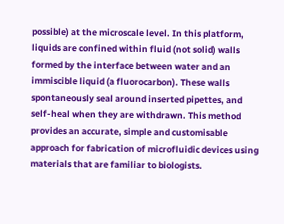possible) at the microscale level. In this platform, liquids are confined within fluid (not solid) walls formed by the interface between water and an immiscible liquid (a fluorocarbon). These walls spontaneously seal around inserted pipettes, and self-heal when they are withdrawn. This method provides an accurate, simple and customisable approach for fabrication of microfluidic devices using materials that are familiar to biologists.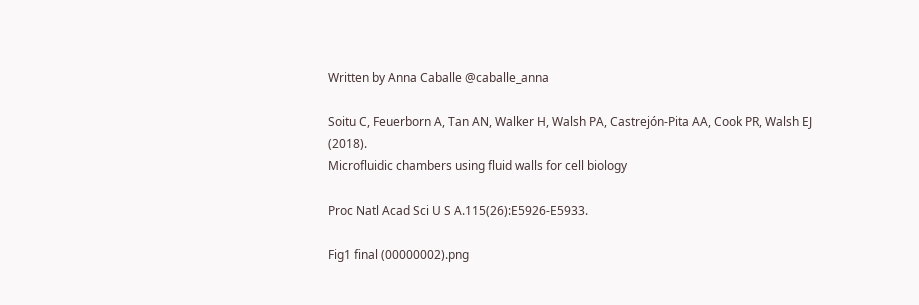Written by Anna Caballe @caballe_anna

Soitu C, Feuerborn A, Tan AN, Walker H, Walsh PA, Castrejón-Pita AA, Cook PR, Walsh EJ (2018).
Microfluidic chambers using fluid walls for cell biology

Proc Natl Acad Sci U S A.115(26):E5926-E5933.

Fig1 final (00000002).png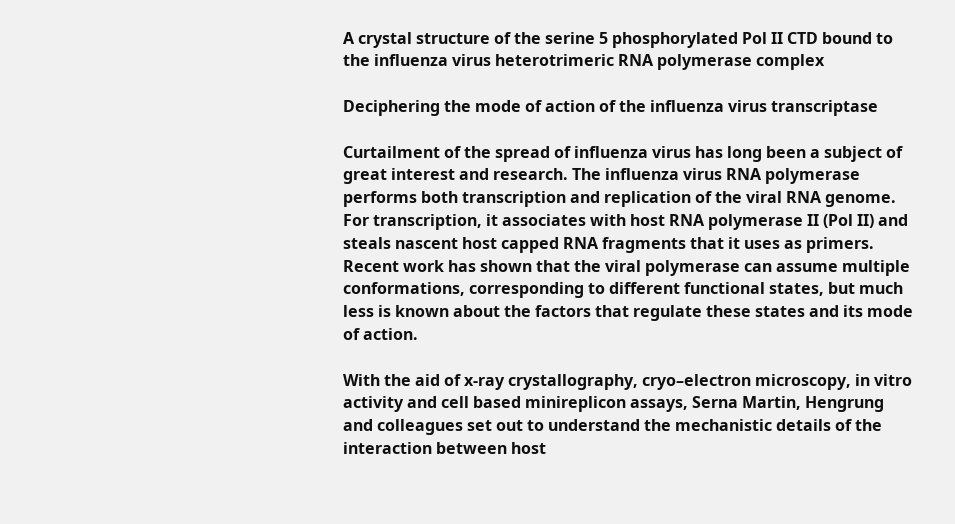A crystal structure of the serine 5 phosphorylated Pol II CTD bound to the influenza virus heterotrimeric RNA polymerase complex

Deciphering the mode of action of the influenza virus transcriptase

Curtailment of the spread of influenza virus has long been a subject of great interest and research. The influenza virus RNA polymerase performs both transcription and replication of the viral RNA genome. For transcription, it associates with host RNA polymerase II (Pol II) and steals nascent host capped RNA fragments that it uses as primers. Recent work has shown that the viral polymerase can assume multiple conformations, corresponding to different functional states, but much less is known about the factors that regulate these states and its mode of action.

With the aid of x-ray crystallography, cryo–electron microscopy, in vitro activity and cell based minireplicon assays, Serna Martin, Hengrung and colleagues set out to understand the mechanistic details of the interaction between host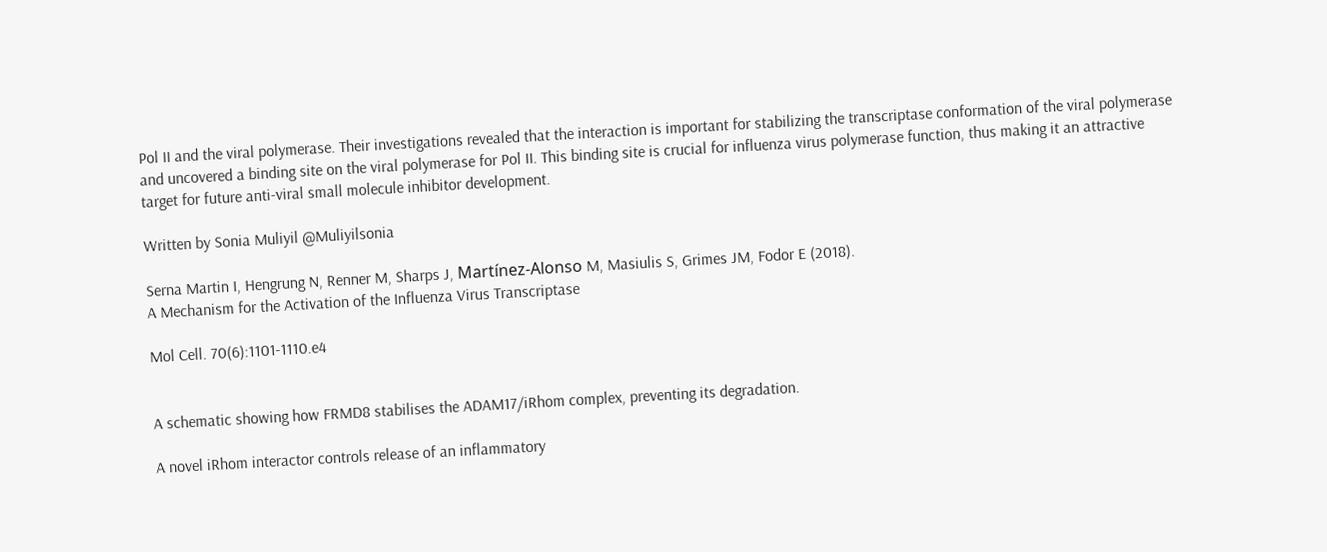Pol II and the viral polymerase. Their investigations revealed that the interaction is important for stabilizing the transcriptase conformation of the viral polymerase and uncovered a binding site on the viral polymerase for Pol II. This binding site is crucial for influenza virus polymerase function, thus making it an attractive target for future anti-viral small molecule inhibitor development.

Written by Sonia Muliyil @Muliyilsonia

Serna Martin I, Hengrung N, Renner M, Sharps J, Martínez-Alonso M, Masiulis S, Grimes JM, Fodor E (2018).
A Mechanism for the Activation of the Influenza Virus Transcriptase

Mol Cell. 70(6):1101-1110.e4


A schematic showing how FRMD8 stabilises the ADAM17/iRhom complex, preventing its degradation.

A novel iRhom interactor controls release of an inflammatory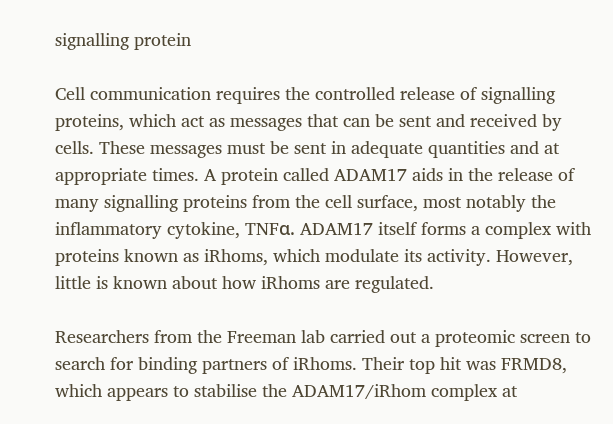signalling protein

Cell communication requires the controlled release of signalling proteins, which act as messages that can be sent and received by cells. These messages must be sent in adequate quantities and at appropriate times. A protein called ADAM17 aids in the release of many signalling proteins from the cell surface, most notably the inflammatory cytokine, TNFα. ADAM17 itself forms a complex with proteins known as iRhoms, which modulate its activity. However, little is known about how iRhoms are regulated.

Researchers from the Freeman lab carried out a proteomic screen to search for binding partners of iRhoms. Their top hit was FRMD8, which appears to stabilise the ADAM17/iRhom complex at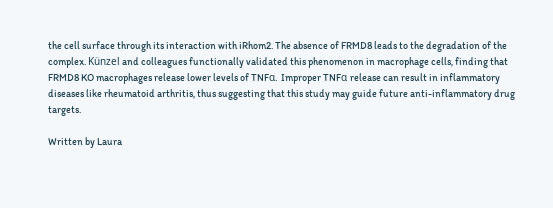the cell surface through its interaction with iRhom2. The absence of FRMD8 leads to the degradation of the complex. Künzel and colleagues functionally validated this phenomenon in macrophage cells, finding that FRMD8 KO macrophages release lower levels of TNFα. Improper TNFα release can result in inflammatory diseases like rheumatoid arthritis, thus suggesting that this study may guide future anti-inflammatory drug targets.

Written by Laura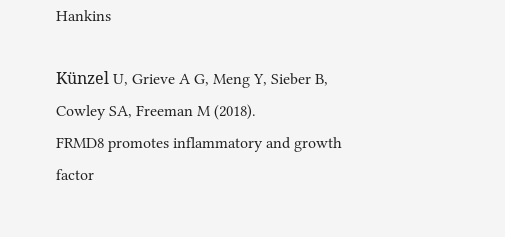Hankins

Künzel U, Grieve A G, Meng Y, Sieber B, Cowley SA, Freeman M (2018).
FRMD8 promotes inflammatory and growth factor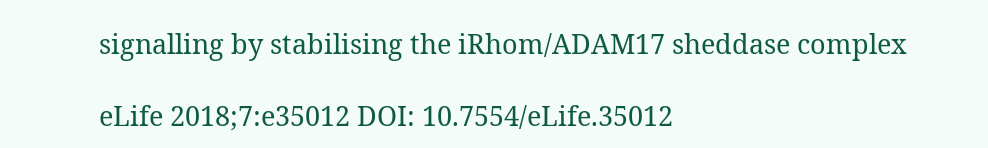signalling by stabilising the iRhom/ADAM17 sheddase complex

eLife 2018;7:e35012 DOI: 10.7554/eLife.35012